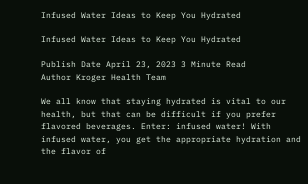Infused Water Ideas to Keep You Hydrated

Infused Water Ideas to Keep You Hydrated

Publish Date April 23, 2023 3 Minute Read
Author Kroger Health Team

We all know that staying hydrated is vital to our health, but that can be difficult if you prefer flavored beverages. Enter: infused water! With infused water, you get the appropriate hydration and the flavor of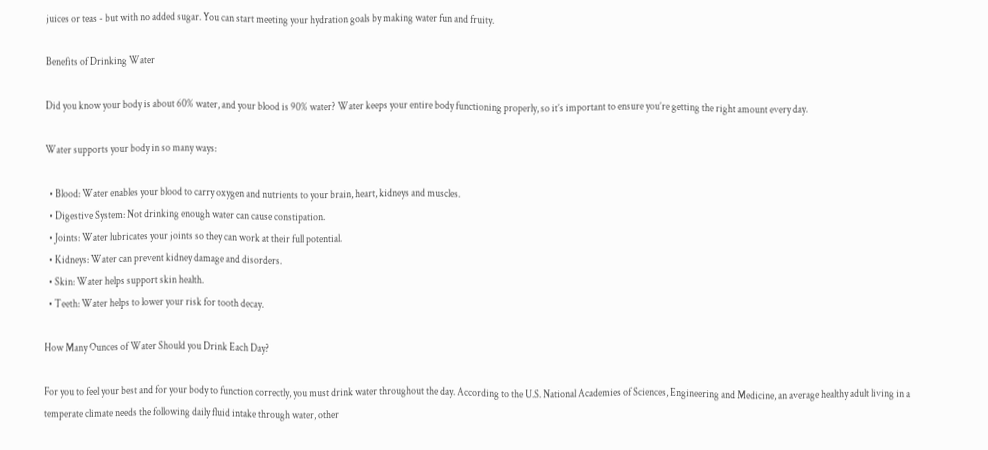juices or teas - but with no added sugar. You can start meeting your hydration goals by making water fun and fruity.

Benefits of Drinking Water

Did you know your body is about 60% water, and your blood is 90% water? Water keeps your entire body functioning properly, so it’s important to ensure you’re getting the right amount every day.

Water supports your body in so many ways:

  • Blood: Water enables your blood to carry oxygen and nutrients to your brain, heart, kidneys and muscles.
  • Digestive System: Not drinking enough water can cause constipation.
  • Joints: Water lubricates your joints so they can work at their full potential.
  • Kidneys: Water can prevent kidney damage and disorders.
  • Skin: Water helps support skin health.
  • Teeth: Water helps to lower your risk for tooth decay.

How Many Ounces of Water Should you Drink Each Day?

For you to feel your best and for your body to function correctly, you must drink water throughout the day. According to the U.S. National Academies of Sciences, Engineering and Medicine, an average healthy adult living in a temperate climate needs the following daily fluid intake through water, other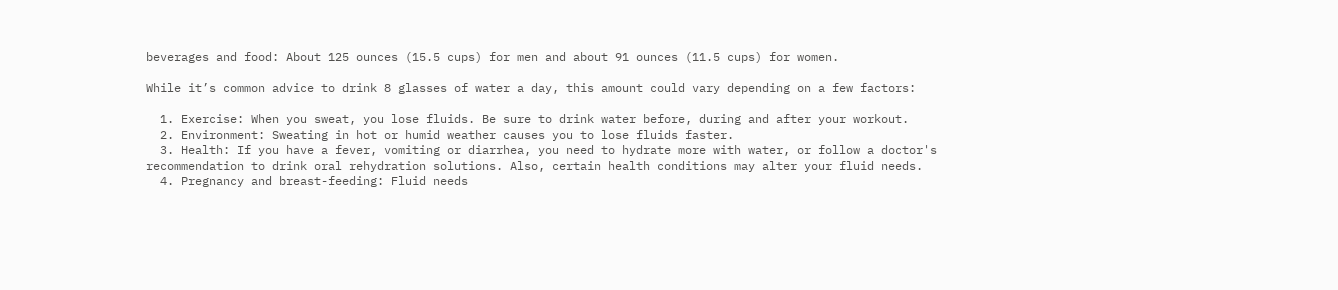beverages and food: About 125 ounces (15.5 cups) for men and about 91 ounces (11.5 cups) for women.

While it’s common advice to drink 8 glasses of water a day, this amount could vary depending on a few factors:

  1. Exercise: When you sweat, you lose fluids. Be sure to drink water before, during and after your workout.
  2. Environment: Sweating in hot or humid weather causes you to lose fluids faster.
  3. Health: If you have a fever, vomiting or diarrhea, you need to hydrate more with water, or follow a doctor's recommendation to drink oral rehydration solutions. Also, certain health conditions may alter your fluid needs.
  4. Pregnancy and breast-feeding: Fluid needs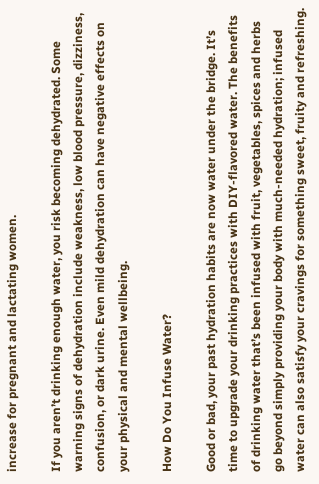increase for pregnant and lactating women.

If you aren’t drinking enough water, you risk becoming dehydrated. Some warning signs of dehydration include weakness, low blood pressure, dizziness, confusion, or dark urine. Even mild dehydration can have negative effects on your physical and mental wellbeing.

How Do You Infuse Water?

Good or bad, your past hydration habits are now water under the bridge. It’s time to upgrade your drinking practices with DIY-flavored water. The benefits of drinking water that’s been infused with fruit, vegetables, spices and herbs go beyond simply providing your body with much-needed hydration; infused water can also satisfy your cravings for something sweet, fruity and refreshing.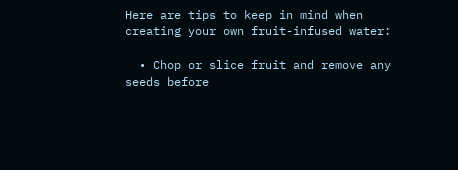Here are tips to keep in mind when creating your own fruit-infused water:

  • Chop or slice fruit and remove any seeds before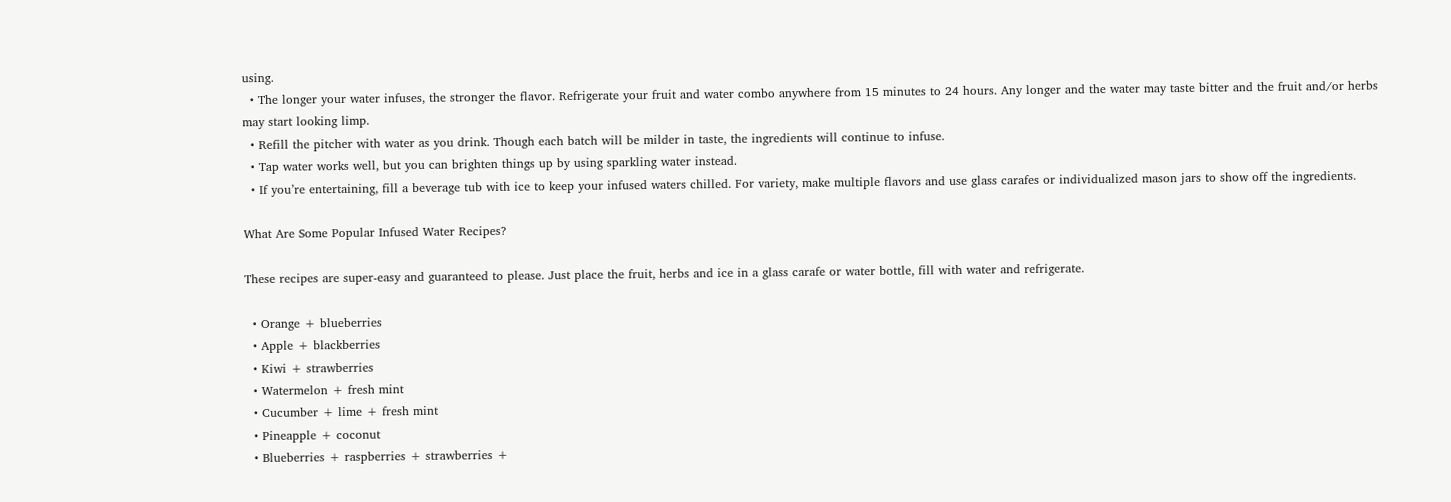using.
  • The longer your water infuses, the stronger the flavor. Refrigerate your fruit and water combo anywhere from 15 minutes to 24 hours. Any longer and the water may taste bitter and the fruit and/or herbs may start looking limp.
  • Refill the pitcher with water as you drink. Though each batch will be milder in taste, the ingredients will continue to infuse.
  • Tap water works well, but you can brighten things up by using sparkling water instead.
  • If you’re entertaining, fill a beverage tub with ice to keep your infused waters chilled. For variety, make multiple flavors and use glass carafes or individualized mason jars to show off the ingredients.

What Are Some Popular Infused Water Recipes?

These recipes are super-easy and guaranteed to please. Just place the fruit, herbs and ice in a glass carafe or water bottle, fill with water and refrigerate.

  • Orange + blueberries
  • Apple + blackberries
  • Kiwi + strawberries
  • Watermelon + fresh mint
  • Cucumber + lime + fresh mint
  • Pineapple + coconut
  • Blueberries + raspberries + strawberries +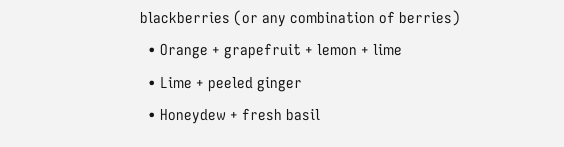blackberries (or any combination of berries)
  • Orange + grapefruit + lemon + lime
  • Lime + peeled ginger
  • Honeydew + fresh basil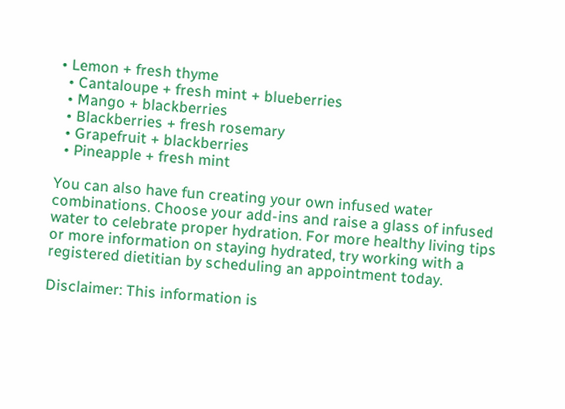• Lemon + fresh thyme
  • Cantaloupe + fresh mint + blueberries
  • Mango + blackberries
  • Blackberries + fresh rosemary
  • Grapefruit + blackberries
  • Pineapple + fresh mint

You can also have fun creating your own infused water combinations. Choose your add-ins and raise a glass of infused water to celebrate proper hydration. For more healthy living tips or more information on staying hydrated, try working with a registered dietitian by scheduling an appointment today.

Disclaimer: This information is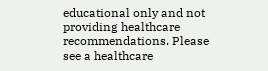educational only and not providing healthcare recommendations. Please see a healthcare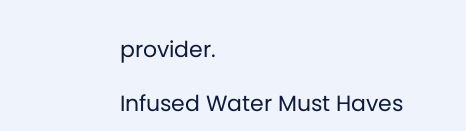provider.

Infused Water Must Haves